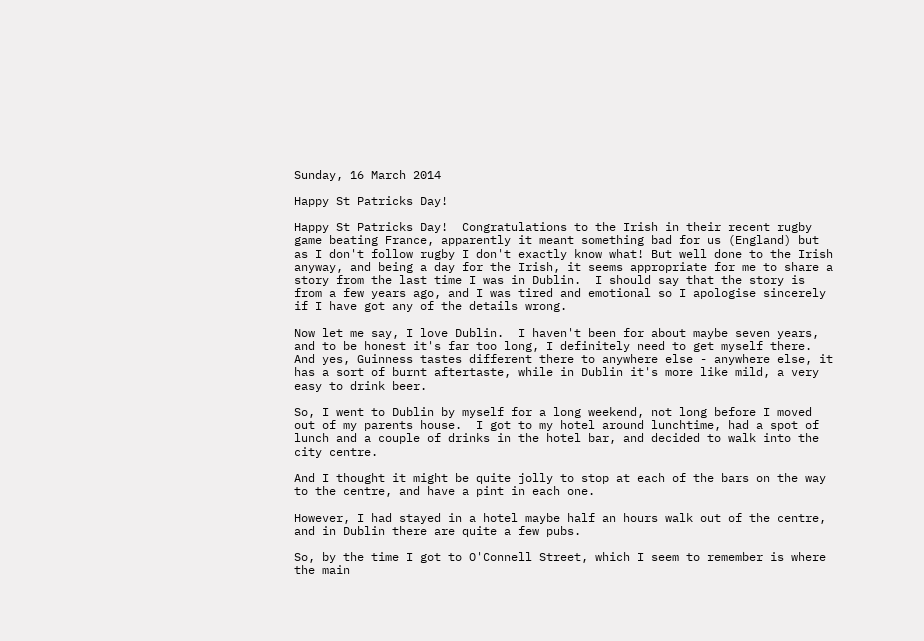Sunday, 16 March 2014

Happy St Patricks Day!

Happy St Patricks Day!  Congratulations to the Irish in their recent rugby game beating France, apparently it meant something bad for us (England) but as I don't follow rugby I don't exactly know what! But well done to the Irish anyway, and being a day for the Irish, it seems appropriate for me to share a story from the last time I was in Dublin.  I should say that the story is from a few years ago, and I was tired and emotional so I apologise sincerely if I have got any of the details wrong.

Now let me say, I love Dublin.  I haven't been for about maybe seven years, and to be honest it's far too long, I definitely need to get myself there. And yes, Guinness tastes different there to anywhere else - anywhere else, it has a sort of burnt aftertaste, while in Dublin it's more like mild, a very easy to drink beer.

So, I went to Dublin by myself for a long weekend, not long before I moved out of my parents house.  I got to my hotel around lunchtime, had a spot of lunch and a couple of drinks in the hotel bar, and decided to walk into the city centre.

And I thought it might be quite jolly to stop at each of the bars on the way to the centre, and have a pint in each one.

However, I had stayed in a hotel maybe half an hours walk out of the centre, and in Dublin there are quite a few pubs.

So, by the time I got to O'Connell Street, which I seem to remember is where the main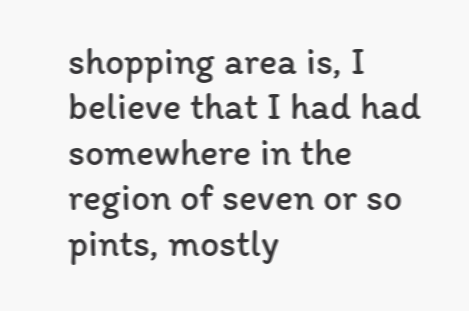shopping area is, I believe that I had had somewhere in the region of seven or so pints, mostly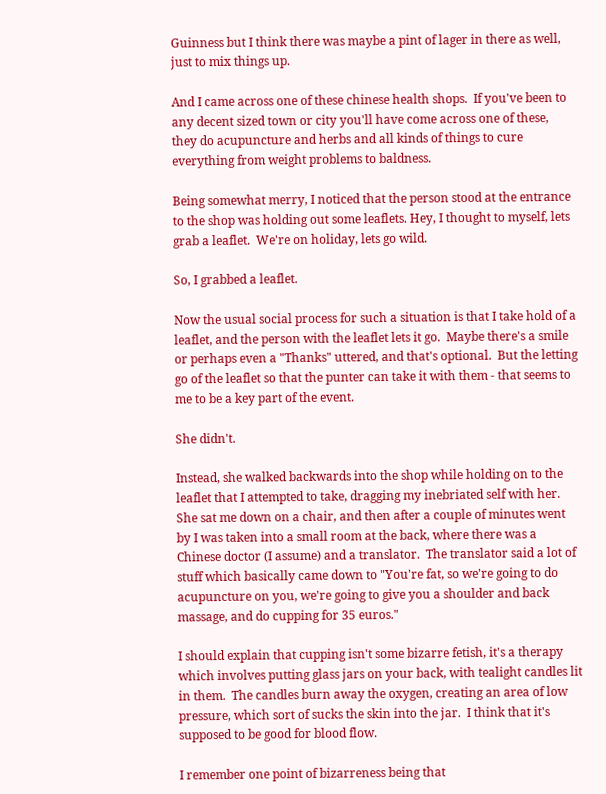Guinness but I think there was maybe a pint of lager in there as well, just to mix things up.

And I came across one of these chinese health shops.  If you've been to any decent sized town or city you'll have come across one of these, they do acupuncture and herbs and all kinds of things to cure everything from weight problems to baldness.

Being somewhat merry, I noticed that the person stood at the entrance to the shop was holding out some leaflets. Hey, I thought to myself, lets grab a leaflet.  We're on holiday, lets go wild.

So, I grabbed a leaflet.

Now the usual social process for such a situation is that I take hold of a leaflet, and the person with the leaflet lets it go.  Maybe there's a smile or perhaps even a "Thanks" uttered, and that's optional.  But the letting go of the leaflet so that the punter can take it with them - that seems to me to be a key part of the event.

She didn't.

Instead, she walked backwards into the shop while holding on to the leaflet that I attempted to take, dragging my inebriated self with her.  She sat me down on a chair, and then after a couple of minutes went by I was taken into a small room at the back, where there was a Chinese doctor (I assume) and a translator.  The translator said a lot of stuff which basically came down to "You're fat, so we're going to do acupuncture on you, we're going to give you a shoulder and back massage, and do cupping for 35 euros."

I should explain that cupping isn't some bizarre fetish, it's a therapy which involves putting glass jars on your back, with tealight candles lit in them.  The candles burn away the oxygen, creating an area of low pressure, which sort of sucks the skin into the jar.  I think that it's supposed to be good for blood flow.

I remember one point of bizarreness being that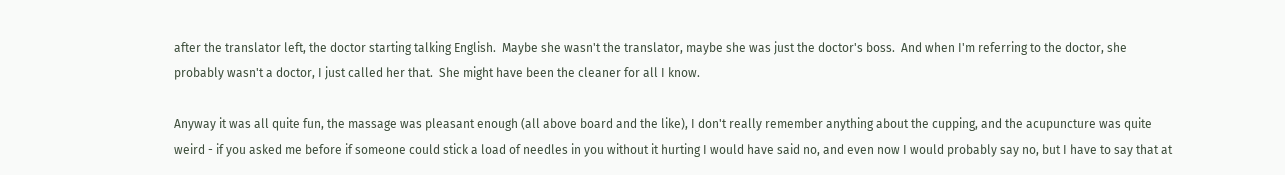after the translator left, the doctor starting talking English.  Maybe she wasn't the translator, maybe she was just the doctor's boss.  And when I'm referring to the doctor, she probably wasn't a doctor, I just called her that.  She might have been the cleaner for all I know.

Anyway it was all quite fun, the massage was pleasant enough (all above board and the like), I don't really remember anything about the cupping, and the acupuncture was quite weird - if you asked me before if someone could stick a load of needles in you without it hurting I would have said no, and even now I would probably say no, but I have to say that at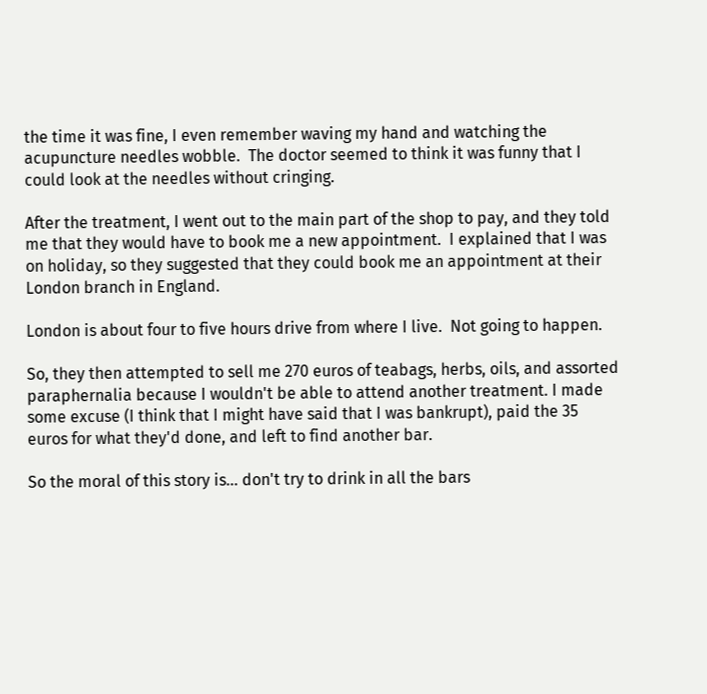the time it was fine, I even remember waving my hand and watching the acupuncture needles wobble.  The doctor seemed to think it was funny that I could look at the needles without cringing.

After the treatment, I went out to the main part of the shop to pay, and they told me that they would have to book me a new appointment.  I explained that I was on holiday, so they suggested that they could book me an appointment at their London branch in England.

London is about four to five hours drive from where I live.  Not going to happen.

So, they then attempted to sell me 270 euros of teabags, herbs, oils, and assorted paraphernalia because I wouldn't be able to attend another treatment. I made some excuse (I think that I might have said that I was bankrupt), paid the 35 euros for what they'd done, and left to find another bar.

So the moral of this story is... don't try to drink in all the bars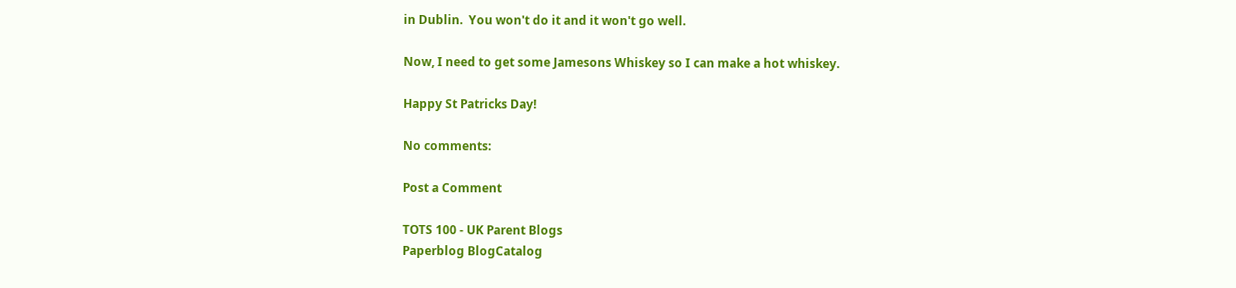in Dublin.  You won't do it and it won't go well.

Now, I need to get some Jamesons Whiskey so I can make a hot whiskey.

Happy St Patricks Day!

No comments:

Post a Comment

TOTS 100 - UK Parent Blogs
Paperblog BlogCatalog